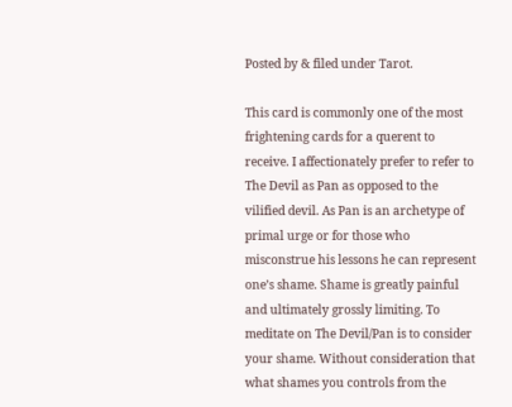Posted by & filed under Tarot.

This card is commonly one of the most frightening cards for a querent to receive. I affectionately prefer to refer to The Devil as Pan as opposed to the vilified devil. As Pan is an archetype of primal urge or for those who misconstrue his lessons he can represent one’s shame. Shame is greatly painful and ultimately grossly limiting. To meditate on The Devil/Pan is to consider your shame. Without consideration that what shames you controls from the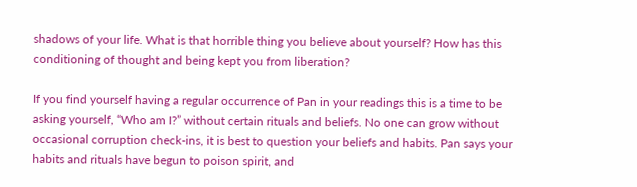shadows of your life. What is that horrible thing you believe about yourself? How has this conditioning of thought and being kept you from liberation?

If you find yourself having a regular occurrence of Pan in your readings this is a time to be asking yourself, “Who am I?” without certain rituals and beliefs. No one can grow without occasional corruption check-ins, it is best to question your beliefs and habits. Pan says your habits and rituals have begun to poison spirit, and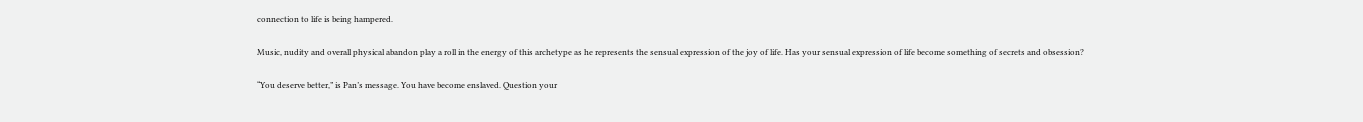connection to life is being hampered.

Music, nudity and overall physical abandon play a roll in the energy of this archetype as he represents the sensual expression of the joy of life. Has your sensual expression of life become something of secrets and obsession?

“You deserve better,” is Pan’s message. You have become enslaved. Question your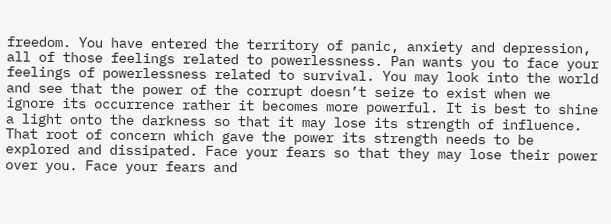freedom. You have entered the territory of panic, anxiety and depression, all of those feelings related to powerlessness. Pan wants you to face your feelings of powerlessness related to survival. You may look into the world and see that the power of the corrupt doesn’t seize to exist when we ignore its occurrence rather it becomes more powerful. It is best to shine a light onto the darkness so that it may lose its strength of influence. That root of concern which gave the power its strength needs to be explored and dissipated. Face your fears so that they may lose their power over you. Face your fears and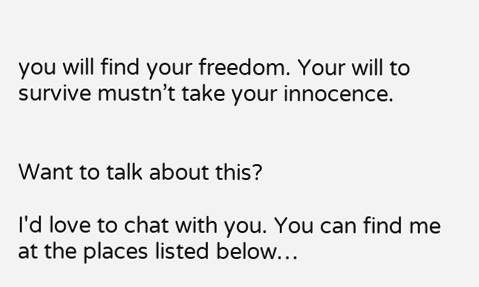you will find your freedom. Your will to survive mustn’t take your innocence.


Want to talk about this?

I'd love to chat with you. You can find me at the places listed below…